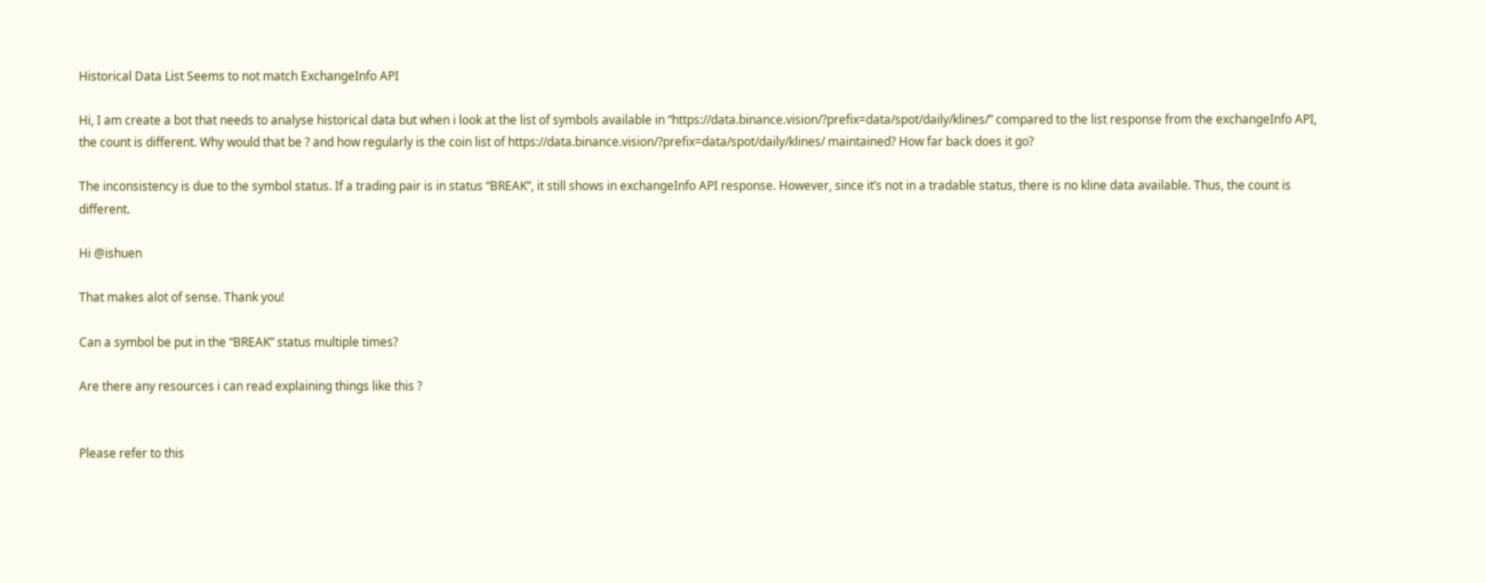Historical Data List Seems to not match ExchangeInfo API

Hi, I am create a bot that needs to analyse historical data but when i look at the list of symbols available in “https://data.binance.vision/?prefix=data/spot/daily/klines/” compared to the list response from the exchangeInfo API, the count is different. Why would that be ? and how regularly is the coin list of https://data.binance.vision/?prefix=data/spot/daily/klines/ maintained? How far back does it go?

The inconsistency is due to the symbol status. If a trading pair is in status “BREAK”, it still shows in exchangeInfo API response. However, since it’s not in a tradable status, there is no kline data available. Thus, the count is different.

Hi @ishuen

That makes alot of sense. Thank you!

Can a symbol be put in the “BREAK” status multiple times?

Are there any resources i can read explaining things like this ?


Please refer to this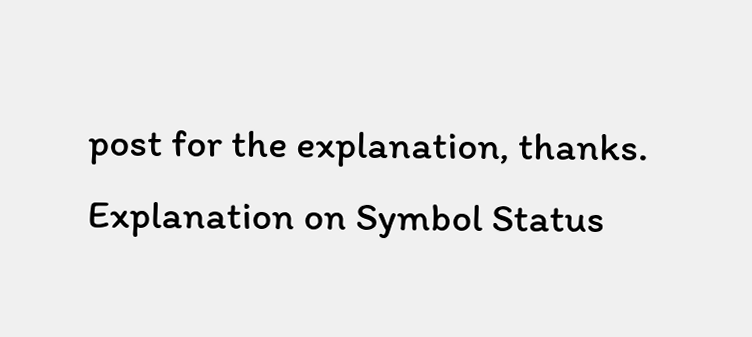post for the explanation, thanks. Explanation on Symbol Status